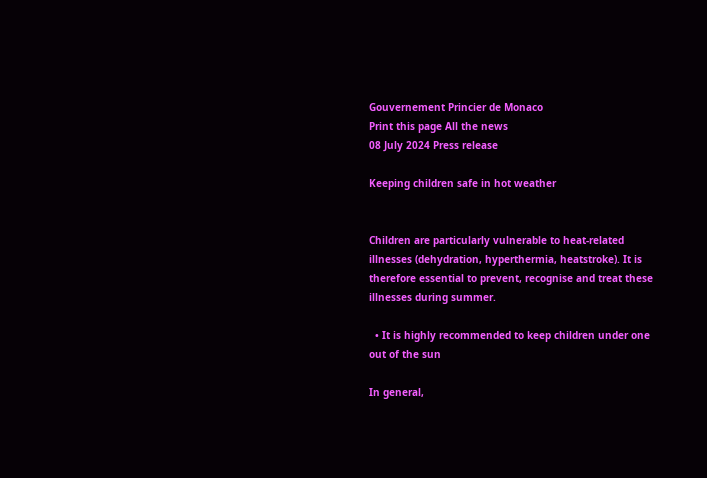Gouvernement Princier de Monaco
Print this page All the news
08 July 2024 Press release

Keeping children safe in hot weather


Children are particularly vulnerable to heat-related illnesses (dehydration, hyperthermia, heatstroke). It is therefore essential to prevent, recognise and treat these illnesses during summer.

  • It is highly recommended to keep children under one out of the sun

In general,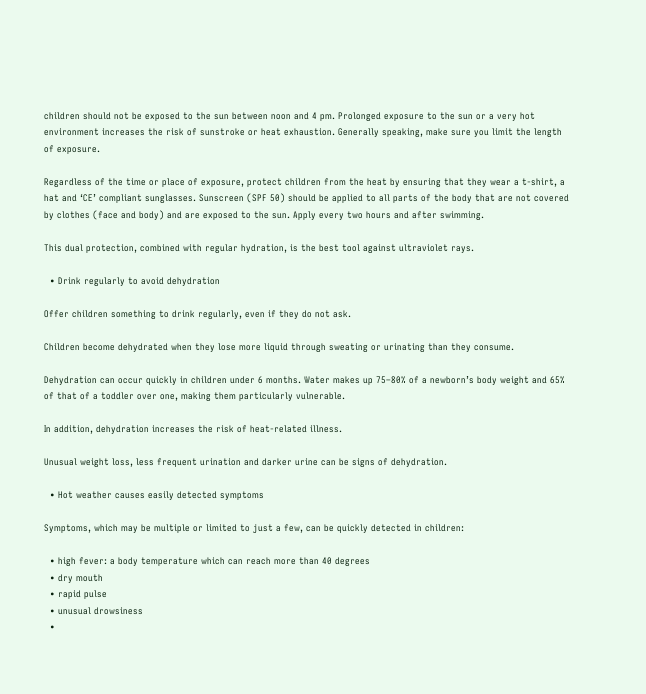children should not be exposed to the sun between noon and 4 pm. Prolonged exposure to the sun or a very hot environment increases the risk of sunstroke or heat exhaustion. Generally speaking, make sure you limit the length of exposure.

Regardless of the time or place of exposure, protect children from the heat by ensuring that they wear a t-shirt, a hat and ‘CE’ compliant sunglasses. Sunscreen (SPF 50) should be applied to all parts of the body that are not covered by clothes (face and body) and are exposed to the sun. Apply every two hours and after swimming.

This dual protection, combined with regular hydration, is the best tool against ultraviolet rays.

  • Drink regularly to avoid dehydration

Offer children something to drink regularly, even if they do not ask.

Children become dehydrated when they lose more liquid through sweating or urinating than they consume.

Dehydration can occur quickly in children under 6 months. Water makes up 75–80% of a newborn’s body weight and 65% of that of a toddler over one, making them particularly vulnerable.

In addition, dehydration increases the risk of heat-related illness.

Unusual weight loss, less frequent urination and darker urine can be signs of dehydration.

  • Hot weather causes easily detected symptoms

Symptoms, which may be multiple or limited to just a few, can be quickly detected in children:

  • high fever: a body temperature which can reach more than 40 degrees
  • dry mouth
  • rapid pulse
  • unusual drowsiness
  •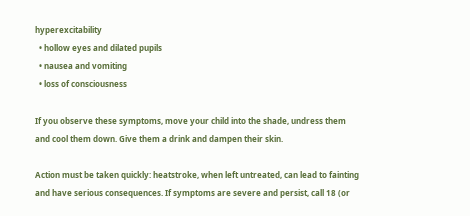hyperexcitability
  • hollow eyes and dilated pupils
  • nausea and vomiting
  • loss of consciousness

If you observe these symptoms, move your child into the shade, undress them and cool them down. Give them a drink and dampen their skin.

Action must be taken quickly: heatstroke, when left untreated, can lead to fainting and have serious consequences. If symptoms are severe and persist, call 18 (or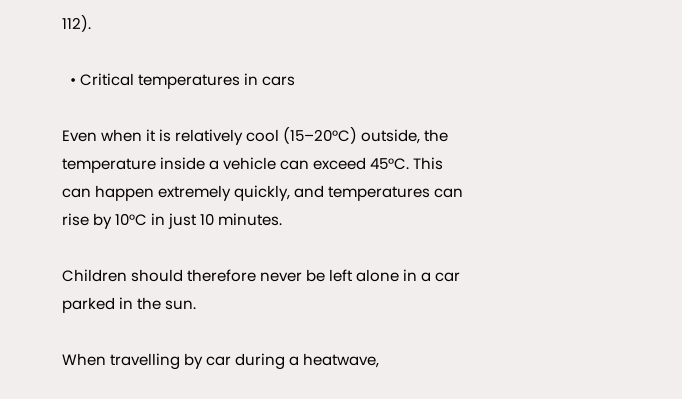112).

  • Critical temperatures in cars

Even when it is relatively cool (15–20°C) outside, the temperature inside a vehicle can exceed 45°C. This can happen extremely quickly, and temperatures can rise by 10°C in just 10 minutes.

Children should therefore never be left alone in a car parked in the sun.

When travelling by car during a heatwave,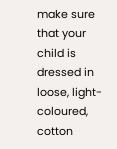make sure that your child is dressed in loose, light-coloured, cotton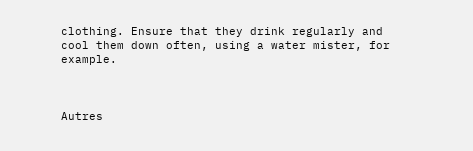clothing. Ensure that they drink regularly and cool them down often, using a water mister, for example.



Autres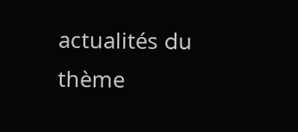actualités du thème